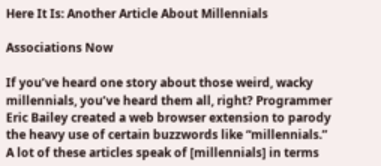Here It Is: Another Article About Millennials

Associations Now

If you’ve heard one story about those weird, wacky millennials, you’ve heard them all, right? Programmer Eric Bailey created a web browser extension to parody the heavy use of certain buzzwords like “millennials.” A lot of these articles speak of [millennials] in terms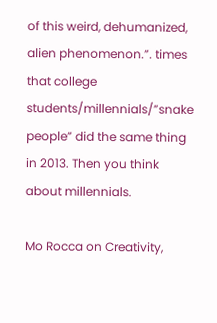of this weird, dehumanized, alien phenomenon.”. times that college students/millennials/”snake people” did the same thing in 2013. Then you think about millennials.

Mo Rocca on Creativity,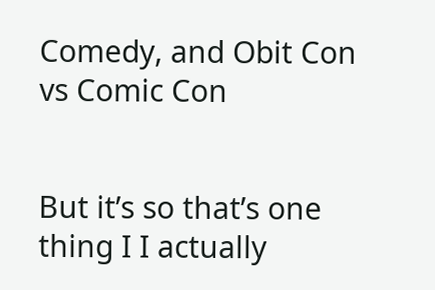Comedy, and Obit Con vs Comic Con


But it’s so that’s one thing I I actually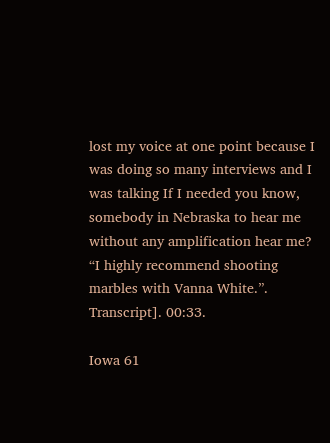lost my voice at one point because I was doing so many interviews and I was talking If I needed you know, somebody in Nebraska to hear me without any amplification hear me? “I highly recommend shooting marbles with Vanna White.”. Transcript]. 00:33.

Iowa 61